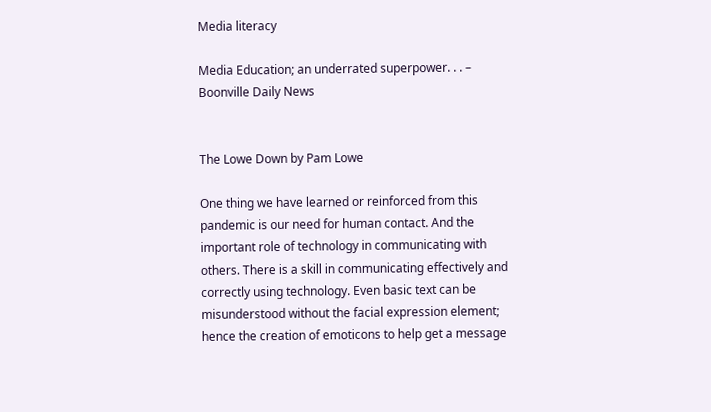Media literacy

Media Education; an underrated superpower. . . – Boonville Daily News


The Lowe Down by Pam Lowe

One thing we have learned or reinforced from this pandemic is our need for human contact. And the important role of technology in communicating with others. There is a skill in communicating effectively and correctly using technology. Even basic text can be misunderstood without the facial expression element; hence the creation of emoticons to help get a message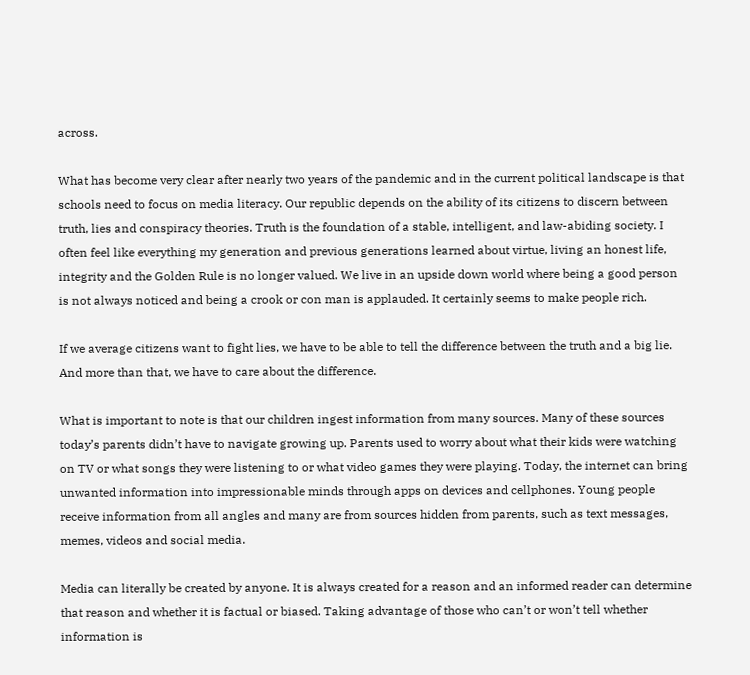across.

What has become very clear after nearly two years of the pandemic and in the current political landscape is that schools need to focus on media literacy. Our republic depends on the ability of its citizens to discern between truth, lies and conspiracy theories. Truth is the foundation of a stable, intelligent, and law-abiding society. I often feel like everything my generation and previous generations learned about virtue, living an honest life, integrity and the Golden Rule is no longer valued. We live in an upside down world where being a good person is not always noticed and being a crook or con man is applauded. It certainly seems to make people rich.

If we average citizens want to fight lies, we have to be able to tell the difference between the truth and a big lie. And more than that, we have to care about the difference.

What is important to note is that our children ingest information from many sources. Many of these sources today’s parents didn’t have to navigate growing up. Parents used to worry about what their kids were watching on TV or what songs they were listening to or what video games they were playing. Today, the internet can bring unwanted information into impressionable minds through apps on devices and cellphones. Young people receive information from all angles and many are from sources hidden from parents, such as text messages, memes, videos and social media.

Media can literally be created by anyone. It is always created for a reason and an informed reader can determine that reason and whether it is factual or biased. Taking advantage of those who can’t or won’t tell whether information is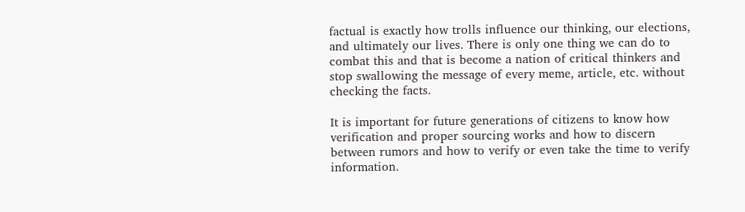factual is exactly how trolls influence our thinking, our elections, and ultimately our lives. There is only one thing we can do to combat this and that is become a nation of critical thinkers and stop swallowing the message of every meme, article, etc. without checking the facts.

It is important for future generations of citizens to know how verification and proper sourcing works and how to discern between rumors and how to verify or even take the time to verify information.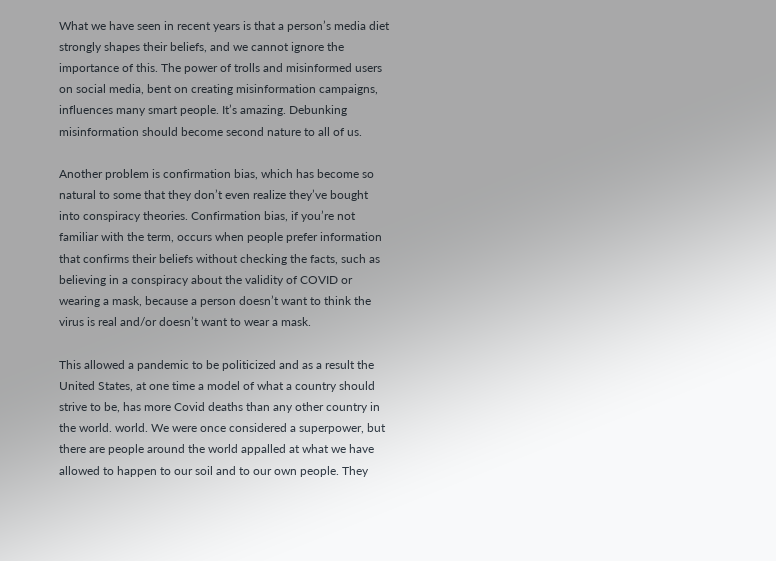What we have seen in recent years is that a person’s media diet strongly shapes their beliefs, and we cannot ignore the importance of this. The power of trolls and misinformed users on social media, bent on creating misinformation campaigns, influences many smart people. It’s amazing. Debunking misinformation should become second nature to all of us.

Another problem is confirmation bias, which has become so natural to some that they don’t even realize they’ve bought into conspiracy theories. Confirmation bias, if you’re not familiar with the term, occurs when people prefer information that confirms their beliefs without checking the facts, such as believing in a conspiracy about the validity of COVID or wearing a mask, because a person doesn’t want to think the virus is real and/or doesn’t want to wear a mask.

This allowed a pandemic to be politicized and as a result the United States, at one time a model of what a country should strive to be, has more Covid deaths than any other country in the world. world. We were once considered a superpower, but there are people around the world appalled at what we have allowed to happen to our soil and to our own people. They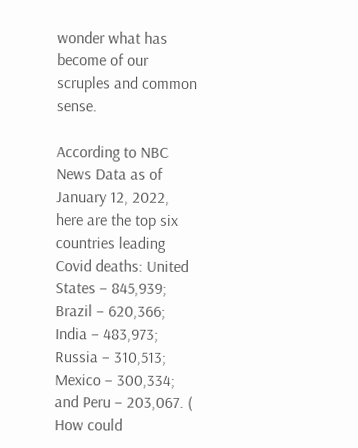wonder what has become of our scruples and common sense.

According to NBC News Data as of January 12, 2022, here are the top six countries leading Covid deaths: United States – 845,939; Brazil – 620,366; India – 483,973; Russia – 310,513; Mexico – 300,334; and Peru – 203,067. ( How could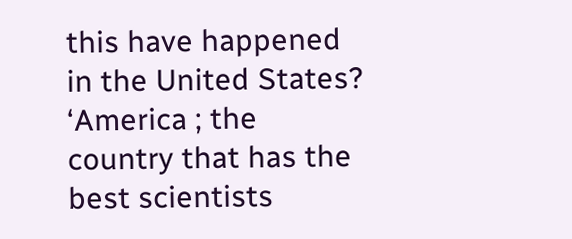this have happened in the United States? ‘America ; the country that has the best scientists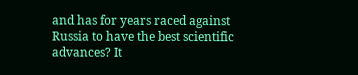and has for years raced against Russia to have the best scientific advances? It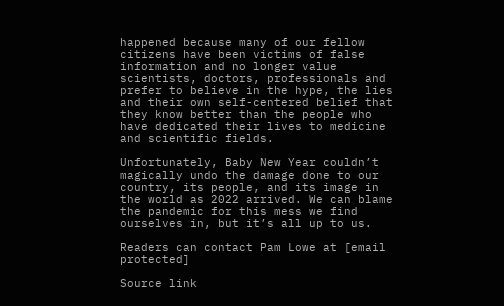happened because many of our fellow citizens have been victims of false information and no longer value scientists, doctors, professionals and prefer to believe in the hype, the lies and their own self-centered belief that they know better than the people who have dedicated their lives to medicine and scientific fields.

Unfortunately, Baby New Year couldn’t magically undo the damage done to our country, its people, and its image in the world as 2022 arrived. We can blame the pandemic for this mess we find ourselves in, but it’s all up to us.

Readers can contact Pam Lowe at [email protected]

Source link